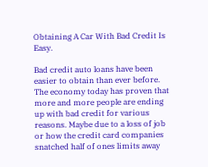Obtaining A Car With Bad Credit Is Easy.

Bad credit auto loans have been easier to obtain than ever before. The economy today has proven that more and more people are ending up with bad credit for various reasons. Maybe due to a loss of job or how the credit card companies snatched half of ones limits away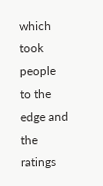which took people to the edge and the ratings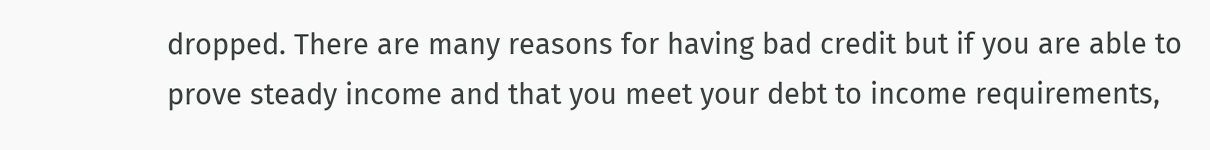dropped. There are many reasons for having bad credit but if you are able to prove steady income and that you meet your debt to income requirements,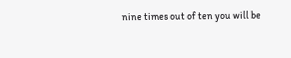nine times out of ten you will be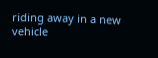riding away in a new vehicle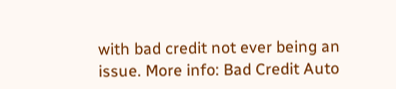with bad credit not ever being an issue. More info: Bad Credit Auto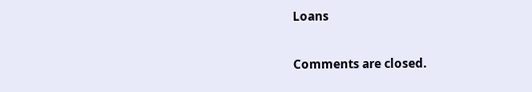Loans

Comments are closed.